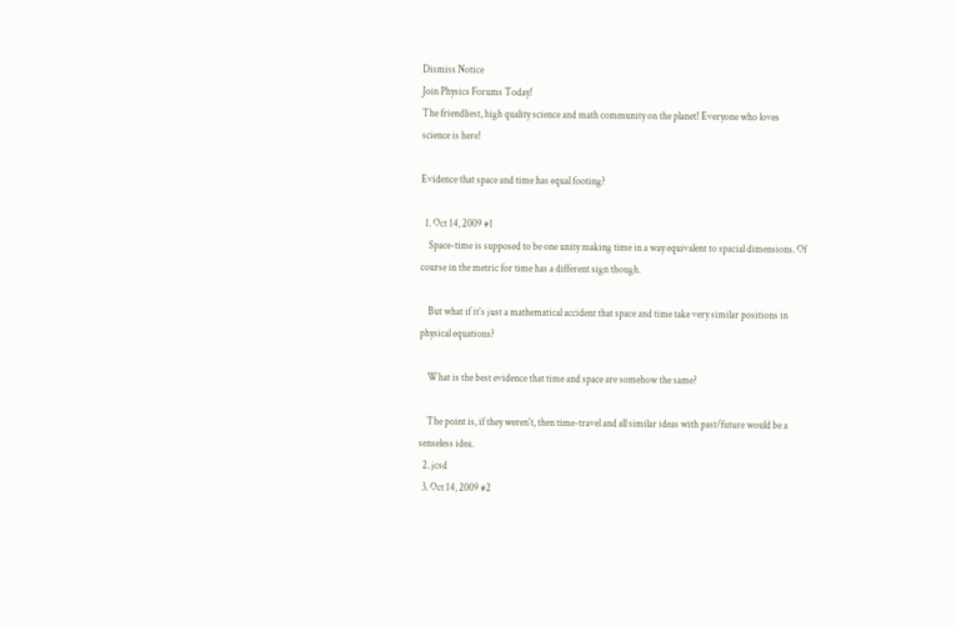Dismiss Notice
Join Physics Forums Today!
The friendliest, high quality science and math community on the planet! Everyone who loves science is here!

Evidence that space and time has equal footing?

  1. Oct 14, 2009 #1
    Space-time is supposed to be one unity making time in a way equivalent to spacial dimensions. Of course in the metric for time has a different sign though.

    But what if it's just a mathematical accident that space and time take very similar positions in physical equations?

    What is the best evidence that time and space are somehow the same?

    The point is, if they weren't, then time-travel and all similar ideas with past/future would be a senseless idea.
  2. jcsd
  3. Oct 14, 2009 #2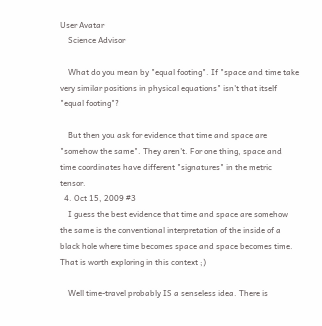User Avatar
    Science Advisor

    What do you mean by "equal footing". If "space and time take very similar positions in physical equations" isn't that itself "equal footing"?

    But then you ask for evidence that time and space are "somehow the same". They aren't. For one thing, space and time coordinates have different "signatures" in the metric tensor.
  4. Oct 15, 2009 #3
    I guess the best evidence that time and space are somehow the same is the conventional interpretation of the inside of a black hole where time becomes space and space becomes time. That is worth exploring in this context ;)

    Well time-travel probably IS a senseless idea. There is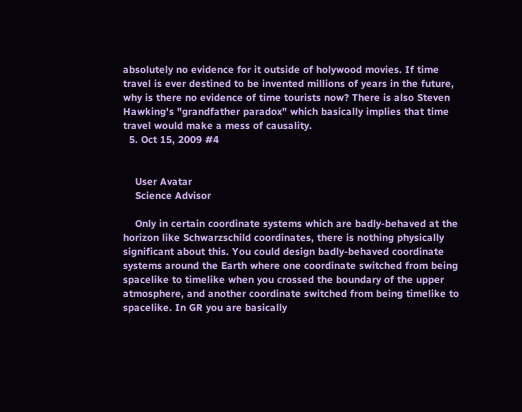absolutely no evidence for it outside of holywood movies. If time travel is ever destined to be invented millions of years in the future, why is there no evidence of time tourists now? There is also Steven Hawking's "grandfather paradox" which basically implies that time travel would make a mess of causality.
  5. Oct 15, 2009 #4


    User Avatar
    Science Advisor

    Only in certain coordinate systems which are badly-behaved at the horizon like Schwarzschild coordinates, there is nothing physically significant about this. You could design badly-behaved coordinate systems around the Earth where one coordinate switched from being spacelike to timelike when you crossed the boundary of the upper atmosphere, and another coordinate switched from being timelike to spacelike. In GR you are basically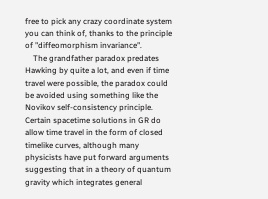free to pick any crazy coordinate system you can think of, thanks to the principle of "diffeomorphism invariance".
    The grandfather paradox predates Hawking by quite a lot, and even if time travel were possible, the paradox could be avoided using something like the Novikov self-consistency principle. Certain spacetime solutions in GR do allow time travel in the form of closed timelike curves, although many physicists have put forward arguments suggesting that in a theory of quantum gravity which integrates general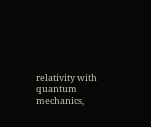relativity with quantum mechanics,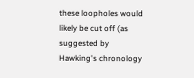these loopholes would likely be cut off (as suggested by Hawking's chronology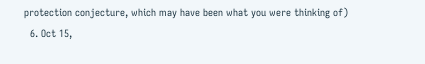protection conjecture, which may have been what you were thinking of)
  6. Oct 15,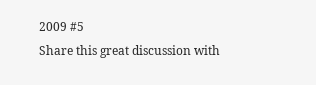2009 #5
Share this great discussion with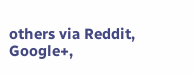others via Reddit, Google+,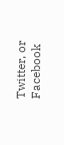Twitter, or Facebook